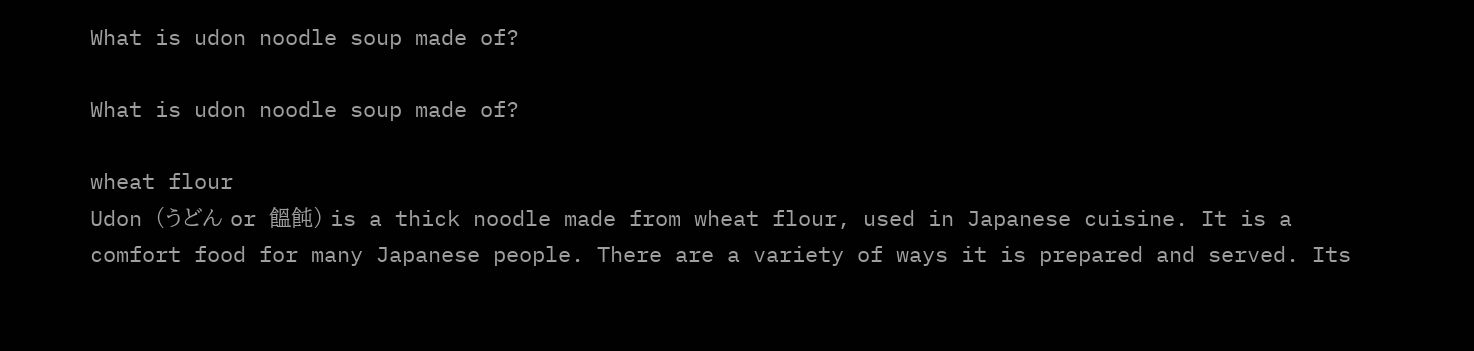What is udon noodle soup made of?

What is udon noodle soup made of?

wheat flour
Udon (うどん or 饂飩) is a thick noodle made from wheat flour, used in Japanese cuisine. It is a comfort food for many Japanese people. There are a variety of ways it is prepared and served. Its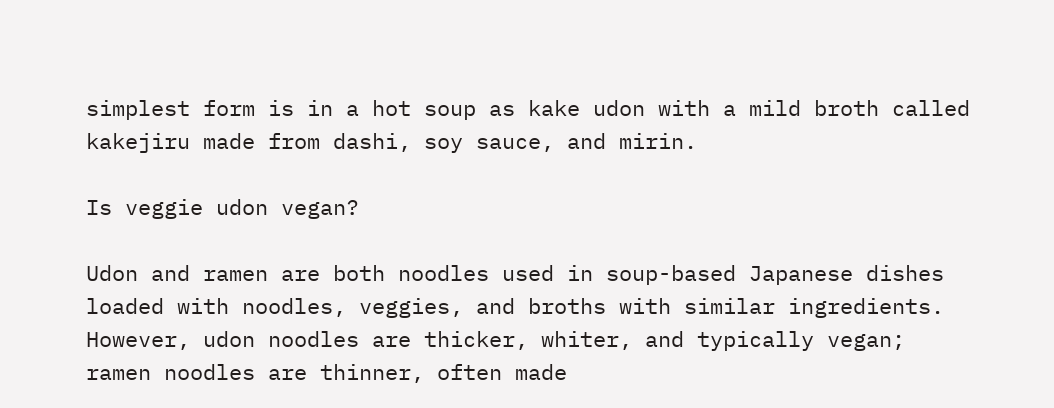simplest form is in a hot soup as kake udon with a mild broth called kakejiru made from dashi, soy sauce, and mirin.

Is veggie udon vegan?

Udon and ramen are both noodles used in soup-based Japanese dishes loaded with noodles, veggies, and broths with similar ingredients. However, udon noodles are thicker, whiter, and typically vegan; ramen noodles are thinner, often made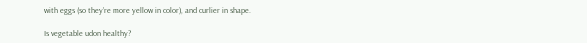with eggs (so they’re more yellow in color), and curlier in shape.

Is vegetable udon healthy?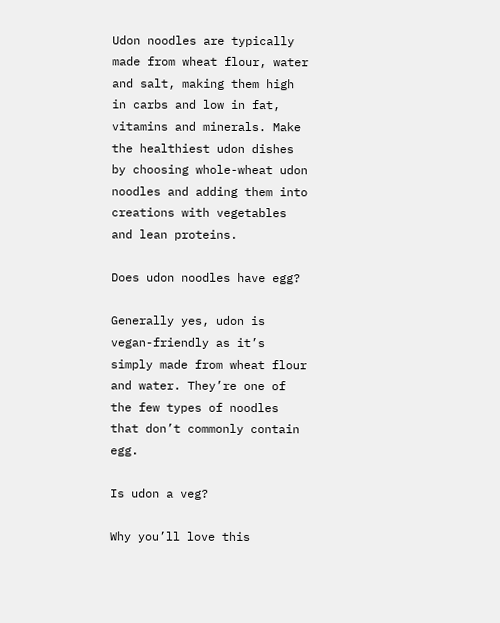Udon noodles are typically made from wheat flour, water and salt, making them high in carbs and low in fat, vitamins and minerals. Make the healthiest udon dishes by choosing whole-wheat udon noodles and adding them into creations with vegetables and lean proteins.

Does udon noodles have egg?

Generally yes, udon is vegan-friendly as it’s simply made from wheat flour and water. They’re one of the few types of noodles that don’t commonly contain egg.

Is udon a veg?

Why you’ll love this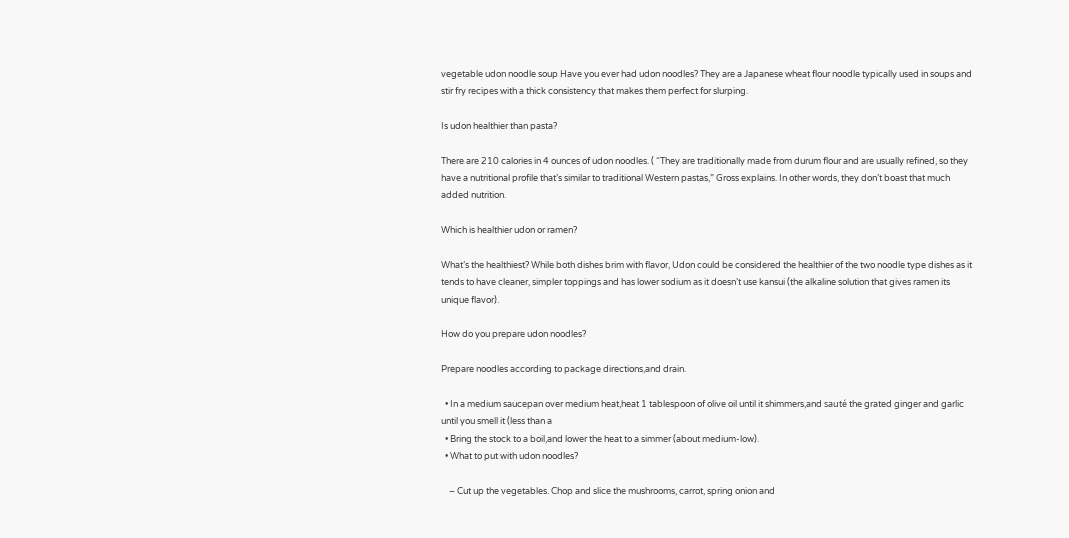vegetable udon noodle soup Have you ever had udon noodles? They are a Japanese wheat flour noodle typically used in soups and stir fry recipes with a thick consistency that makes them perfect for slurping.

Is udon healthier than pasta?

There are 210 calories in 4 ounces of udon noodles. ( “They are traditionally made from durum flour and are usually refined, so they have a nutritional profile that’s similar to traditional Western pastas,” Gross explains. In other words, they don’t boast that much added nutrition.

Which is healthier udon or ramen?

What’s the healthiest? While both dishes brim with flavor, Udon could be considered the healthier of the two noodle type dishes as it tends to have cleaner, simpler toppings and has lower sodium as it doesn’t use kansui (the alkaline solution that gives ramen its unique flavor).

How do you prepare udon noodles?

Prepare noodles according to package directions,and drain.

  • In a medium saucepan over medium heat,heat 1 tablespoon of olive oil until it shimmers,and sauté the grated ginger and garlic until you smell it (less than a
  • Bring the stock to a boil,and lower the heat to a simmer (about medium-low).
  • What to put with udon noodles?

    – Cut up the vegetables. Chop and slice the mushrooms, carrot, spring onion and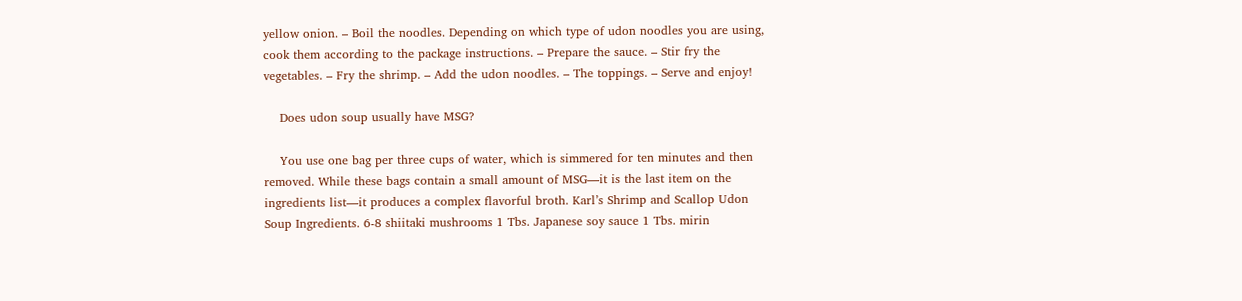yellow onion. – Boil the noodles. Depending on which type of udon noodles you are using, cook them according to the package instructions. – Prepare the sauce. – Stir fry the vegetables. – Fry the shrimp. – Add the udon noodles. – The toppings. – Serve and enjoy!

    Does udon soup usually have MSG?

    You use one bag per three cups of water, which is simmered for ten minutes and then removed. While these bags contain a small amount of MSG—it is the last item on the ingredients list—it produces a complex flavorful broth. Karl’s Shrimp and Scallop Udon Soup Ingredients. 6-8 shiitaki mushrooms 1 Tbs. Japanese soy sauce 1 Tbs. mirin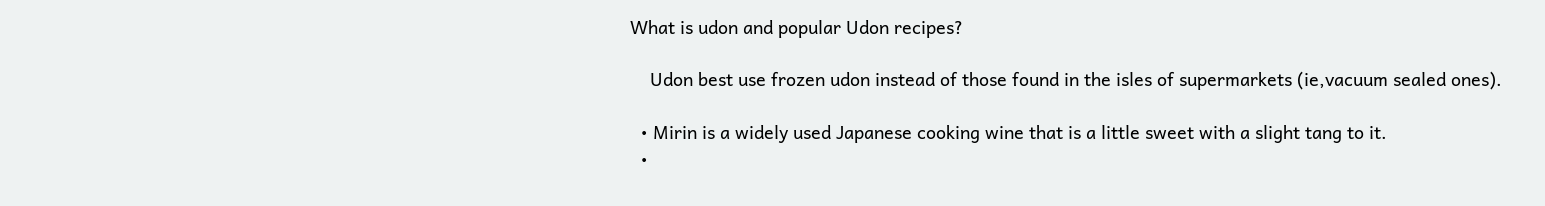What is udon and popular Udon recipes?

    Udon best use frozen udon instead of those found in the isles of supermarkets (ie,vacuum sealed ones).

  • Mirin is a widely used Japanese cooking wine that is a little sweet with a slight tang to it.
  •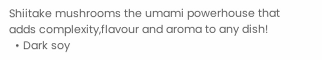Shiitake mushrooms the umami powerhouse that adds complexity,flavour and aroma to any dish!
  • Dark soy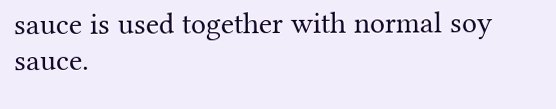sauce is used together with normal soy sauce.